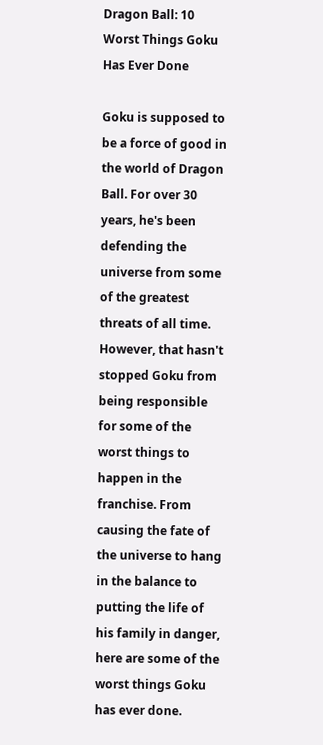Dragon Ball: 10 Worst Things Goku Has Ever Done

Goku is supposed to be a force of good in the world of Dragon Ball. For over 30 years, he's been defending the universe from some of the greatest threats of all time. However, that hasn't stopped Goku from being responsible for some of the worst things to happen in the franchise. From causing the fate of the universe to hang in the balance to putting the life of his family in danger, here are some of the worst things Goku has ever done.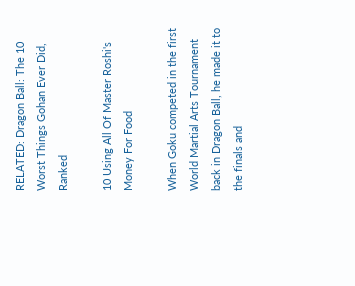RELATED: Dragon Ball: The 10 Worst Things Gohan Ever Did, Ranked

10 Using All Of Master Roshi's Money For Food

When Goku competed in the first World Martial Arts Tournament back in Dragon Ball, he made it to the finals and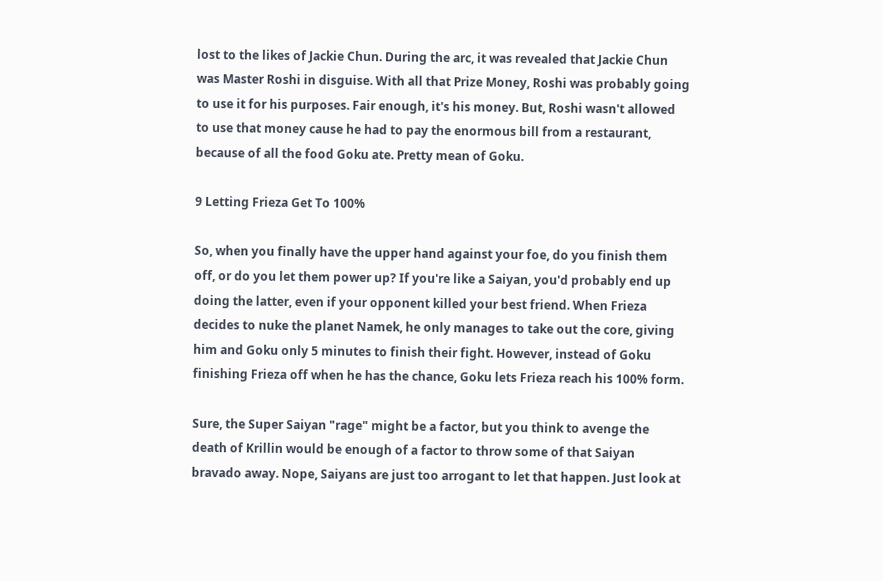lost to the likes of Jackie Chun. During the arc, it was revealed that Jackie Chun was Master Roshi in disguise. With all that Prize Money, Roshi was probably going to use it for his purposes. Fair enough, it's his money. But, Roshi wasn't allowed to use that money cause he had to pay the enormous bill from a restaurant, because of all the food Goku ate. Pretty mean of Goku.

9 Letting Frieza Get To 100%

So, when you finally have the upper hand against your foe, do you finish them off, or do you let them power up? If you're like a Saiyan, you'd probably end up doing the latter, even if your opponent killed your best friend. When Frieza decides to nuke the planet Namek, he only manages to take out the core, giving him and Goku only 5 minutes to finish their fight. However, instead of Goku finishing Frieza off when he has the chance, Goku lets Frieza reach his 100% form.

Sure, the Super Saiyan "rage" might be a factor, but you think to avenge the death of Krillin would be enough of a factor to throw some of that Saiyan bravado away. Nope, Saiyans are just too arrogant to let that happen. Just look at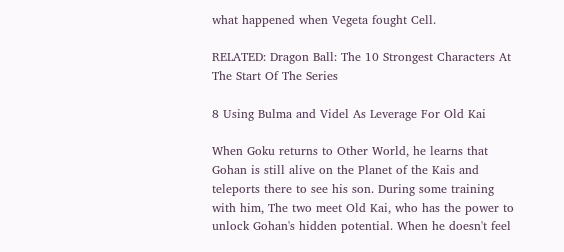what happened when Vegeta fought Cell.

RELATED: Dragon Ball: The 10 Strongest Characters At The Start Of The Series

8 Using Bulma and Videl As Leverage For Old Kai

When Goku returns to Other World, he learns that Gohan is still alive on the Planet of the Kais and teleports there to see his son. During some training with him, The two meet Old Kai, who has the power to unlock Gohan's hidden potential. When he doesn't feel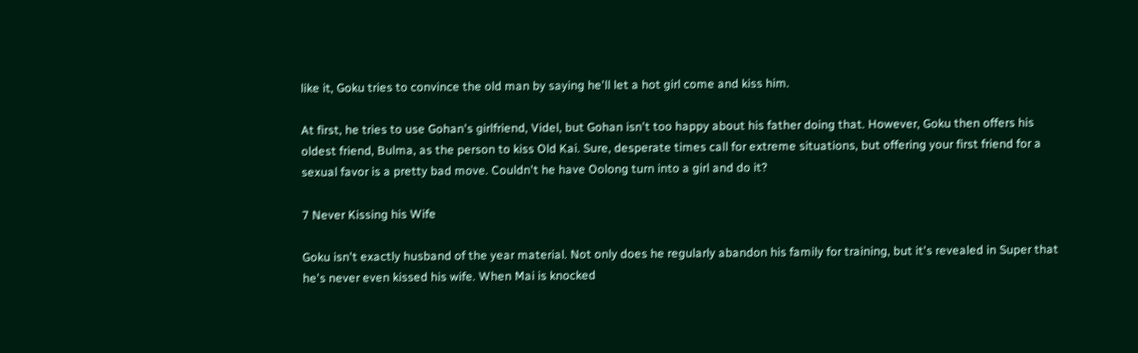like it, Goku tries to convince the old man by saying he'll let a hot girl come and kiss him.

At first, he tries to use Gohan's girlfriend, Videl, but Gohan isn't too happy about his father doing that. However, Goku then offers his oldest friend, Bulma, as the person to kiss Old Kai. Sure, desperate times call for extreme situations, but offering your first friend for a sexual favor is a pretty bad move. Couldn't he have Oolong turn into a girl and do it?

7 Never Kissing his Wife

Goku isn't exactly husband of the year material. Not only does he regularly abandon his family for training, but it's revealed in Super that he's never even kissed his wife. When Mai is knocked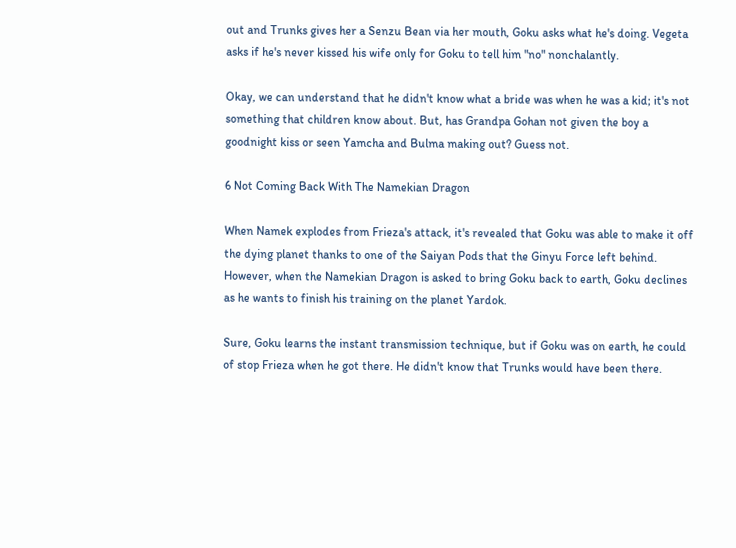out and Trunks gives her a Senzu Bean via her mouth, Goku asks what he's doing. Vegeta asks if he's never kissed his wife only for Goku to tell him "no" nonchalantly.

Okay, we can understand that he didn't know what a bride was when he was a kid; it's not something that children know about. But, has Grandpa Gohan not given the boy a goodnight kiss or seen Yamcha and Bulma making out? Guess not.

6 Not Coming Back With The Namekian Dragon

When Namek explodes from Frieza's attack, it's revealed that Goku was able to make it off the dying planet thanks to one of the Saiyan Pods that the Ginyu Force left behind. However, when the Namekian Dragon is asked to bring Goku back to earth, Goku declines as he wants to finish his training on the planet Yardok.

Sure, Goku learns the instant transmission technique, but if Goku was on earth, he could of stop Frieza when he got there. He didn't know that Trunks would have been there.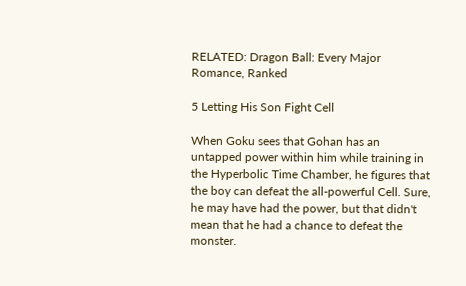RELATED: Dragon Ball: Every Major Romance, Ranked

5 Letting His Son Fight Cell

When Goku sees that Gohan has an untapped power within him while training in the Hyperbolic Time Chamber, he figures that the boy can defeat the all-powerful Cell. Sure, he may have had the power, but that didn't mean that he had a chance to defeat the monster.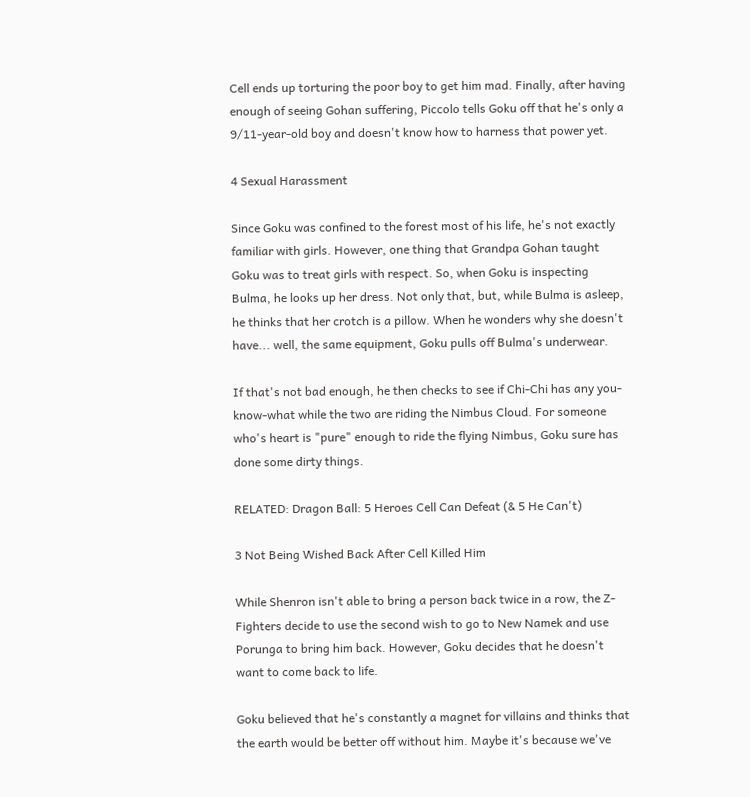Cell ends up torturing the poor boy to get him mad. Finally, after having enough of seeing Gohan suffering, Piccolo tells Goku off that he's only a 9/11-year-old boy and doesn't know how to harness that power yet.

4 Sexual Harassment

Since Goku was confined to the forest most of his life, he's not exactly familiar with girls. However, one thing that Grandpa Gohan taught Goku was to treat girls with respect. So, when Goku is inspecting Bulma, he looks up her dress. Not only that, but, while Bulma is asleep, he thinks that her crotch is a pillow. When he wonders why she doesn't have... well, the same equipment, Goku pulls off Bulma's underwear.

If that's not bad enough, he then checks to see if Chi-Chi has any you-know-what while the two are riding the Nimbus Cloud. For someone who's heart is "pure" enough to ride the flying Nimbus, Goku sure has done some dirty things.

RELATED: Dragon Ball: 5 Heroes Cell Can Defeat (& 5 He Can't)

3 Not Being Wished Back After Cell Killed Him

While Shenron isn't able to bring a person back twice in a row, the Z-Fighters decide to use the second wish to go to New Namek and use Porunga to bring him back. However, Goku decides that he doesn't want to come back to life.

Goku believed that he's constantly a magnet for villains and thinks that the earth would be better off without him. Maybe it's because we've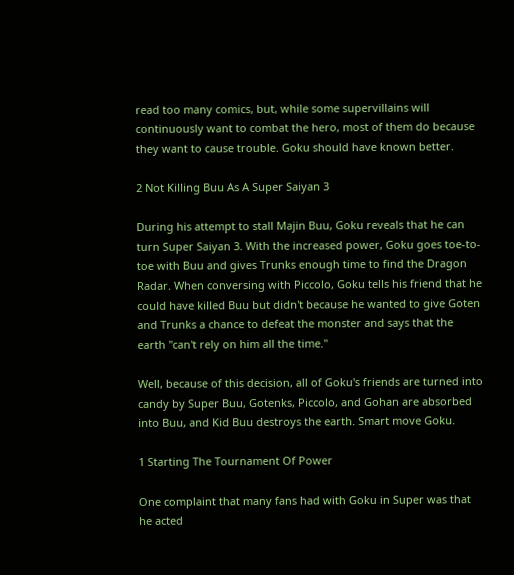read too many comics, but, while some supervillains will continuously want to combat the hero, most of them do because they want to cause trouble. Goku should have known better.

2 Not Killing Buu As A Super Saiyan 3

During his attempt to stall Majin Buu, Goku reveals that he can turn Super Saiyan 3. With the increased power, Goku goes toe-to-toe with Buu and gives Trunks enough time to find the Dragon Radar. When conversing with Piccolo, Goku tells his friend that he could have killed Buu but didn't because he wanted to give Goten and Trunks a chance to defeat the monster and says that the earth "can't rely on him all the time."

Well, because of this decision, all of Goku's friends are turned into candy by Super Buu, Gotenks, Piccolo, and Gohan are absorbed into Buu, and Kid Buu destroys the earth. Smart move Goku.

1 Starting The Tournament Of Power

One complaint that many fans had with Goku in Super was that he acted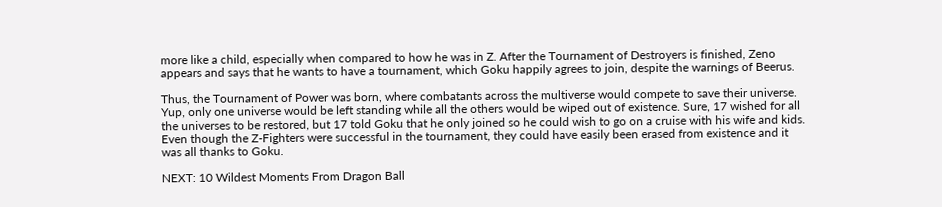more like a child, especially when compared to how he was in Z. After the Tournament of Destroyers is finished, Zeno appears and says that he wants to have a tournament, which Goku happily agrees to join, despite the warnings of Beerus.

Thus, the Tournament of Power was born, where combatants across the multiverse would compete to save their universe. Yup, only one universe would be left standing while all the others would be wiped out of existence. Sure, 17 wished for all the universes to be restored, but 17 told Goku that he only joined so he could wish to go on a cruise with his wife and kids. Even though the Z-Fighters were successful in the tournament, they could have easily been erased from existence and it was all thanks to Goku.

NEXT: 10 Wildest Moments From Dragon Ball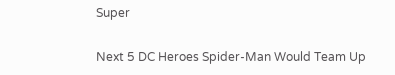Super

Next 5 DC Heroes Spider-Man Would Team Up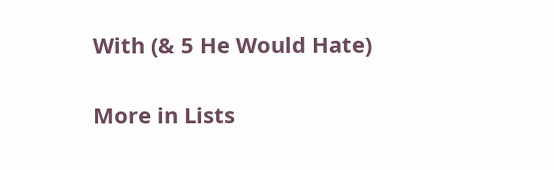With (& 5 He Would Hate)

More in Lists